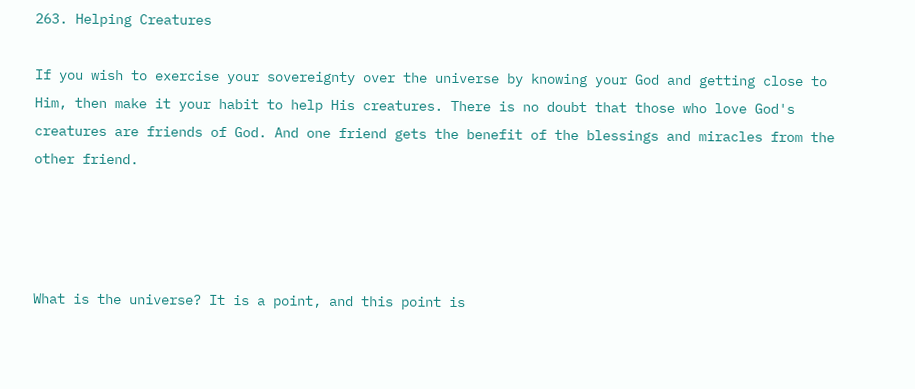263. Helping Creatures

If you wish to exercise your sovereignty over the universe by knowing your God and getting close to Him, then make it your habit to help His creatures. There is no doubt that those who love God's creatures are friends of God. And one friend gets the benefit of the blessings and miracles from the other friend.




What is the universe? It is a point, and this point is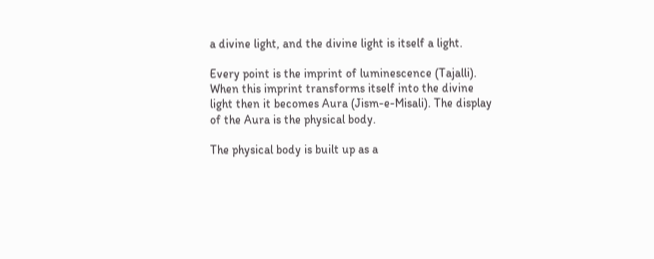a divine light, and the divine light is itself a light.

Every point is the imprint of luminescence (Tajalli). When this imprint transforms itself into the divine light then it becomes Aura (Jism-e-Misali). The display of the Aura is the physical body.

The physical body is built up as a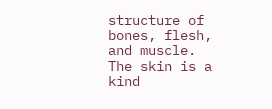structure of bones, flesh, and muscle. The skin is a kind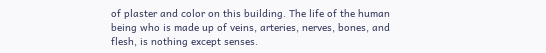of plaster and color on this building. The life of the human being who is made up of veins, arteries, nerves, bones, and flesh, is nothing except senses.